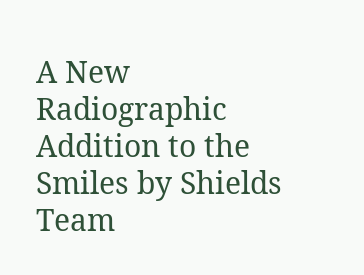A New Radiographic Addition to the Smiles by Shields Team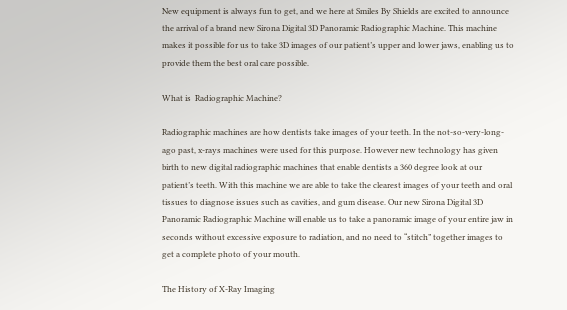New equipment is always fun to get, and we here at Smiles By Shields are excited to announce the arrival of a brand new Sirona Digital 3D Panoramic Radiographic Machine. This machine makes it possible for us to take 3D images of our patient’s upper and lower jaws, enabling us to provide them the best oral care possible.

What is  Radiographic Machine?

Radiographic machines are how dentists take images of your teeth. In the not-so-very-long-ago past, x-rays machines were used for this purpose. However new technology has given birth to new digital radiographic machines that enable dentists a 360 degree look at our patient’s teeth. With this machine we are able to take the clearest images of your teeth and oral tissues to diagnose issues such as cavities, and gum disease. Our new Sirona Digital 3D Panoramic Radiographic Machine will enable us to take a panoramic image of your entire jaw in seconds without excessive exposure to radiation, and no need to “stitch” together images to get a complete photo of your mouth.

The History of X-Ray Imaging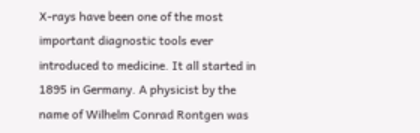X-rays have been one of the most important diagnostic tools ever introduced to medicine. It all started in 1895 in Germany. A physicist by the name of Wilhelm Conrad Rontgen was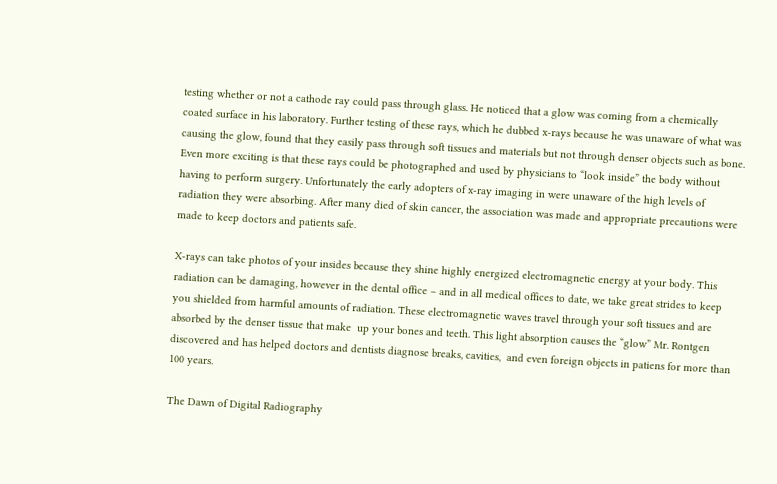testing whether or not a cathode ray could pass through glass. He noticed that a glow was coming from a chemically coated surface in his laboratory. Further testing of these rays, which he dubbed x-rays because he was unaware of what was causing the glow, found that they easily pass through soft tissues and materials but not through denser objects such as bone. Even more exciting is that these rays could be photographed and used by physicians to “look inside” the body without having to perform surgery. Unfortunately the early adopters of x-ray imaging in were unaware of the high levels of radiation they were absorbing. After many died of skin cancer, the association was made and appropriate precautions were made to keep doctors and patients safe.

X-rays can take photos of your insides because they shine highly energized electromagnetic energy at your body. This radiation can be damaging, however in the dental office – and in all medical offices to date, we take great strides to keep you shielded from harmful amounts of radiation. These electromagnetic waves travel through your soft tissues and are absorbed by the denser tissue that make  up your bones and teeth. This light absorption causes the “glow” Mr. Rontgen discovered and has helped doctors and dentists diagnose breaks, cavities,  and even foreign objects in patiens for more than 100 years.

The Dawn of Digital Radiography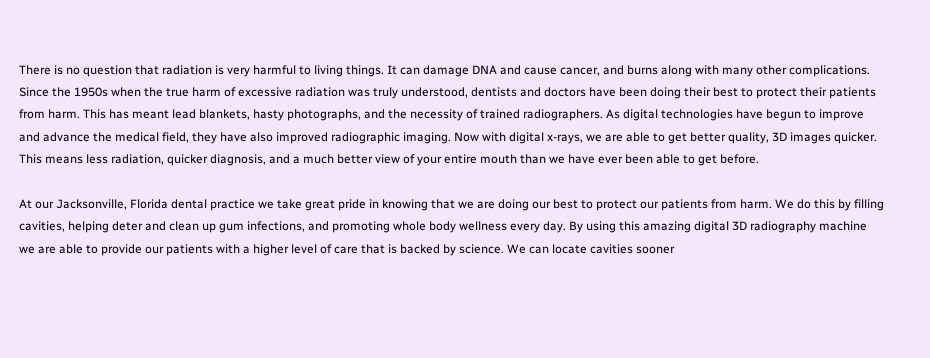There is no question that radiation is very harmful to living things. It can damage DNA and cause cancer, and burns along with many other complications. Since the 1950s when the true harm of excessive radiation was truly understood, dentists and doctors have been doing their best to protect their patients from harm. This has meant lead blankets, hasty photographs, and the necessity of trained radiographers. As digital technologies have begun to improve and advance the medical field, they have also improved radiographic imaging. Now with digital x-rays, we are able to get better quality, 3D images quicker. This means less radiation, quicker diagnosis, and a much better view of your entire mouth than we have ever been able to get before.

At our Jacksonville, Florida dental practice we take great pride in knowing that we are doing our best to protect our patients from harm. We do this by filling cavities, helping deter and clean up gum infections, and promoting whole body wellness every day. By using this amazing digital 3D radiography machine we are able to provide our patients with a higher level of care that is backed by science. We can locate cavities sooner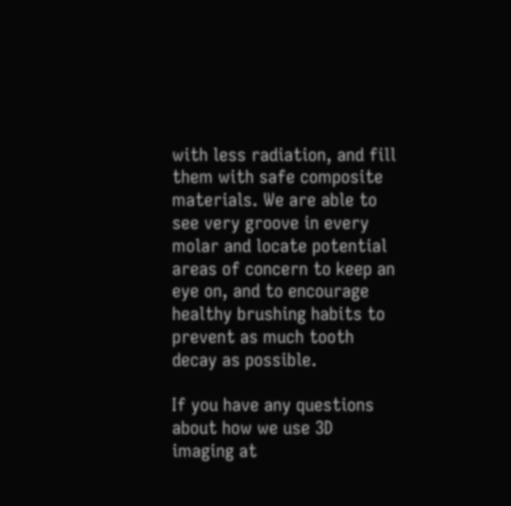with less radiation, and fill them with safe composite materials. We are able to see very groove in every molar and locate potential areas of concern to keep an eye on, and to encourage healthy brushing habits to prevent as much tooth decay as possible.

If you have any questions about how we use 3D imaging at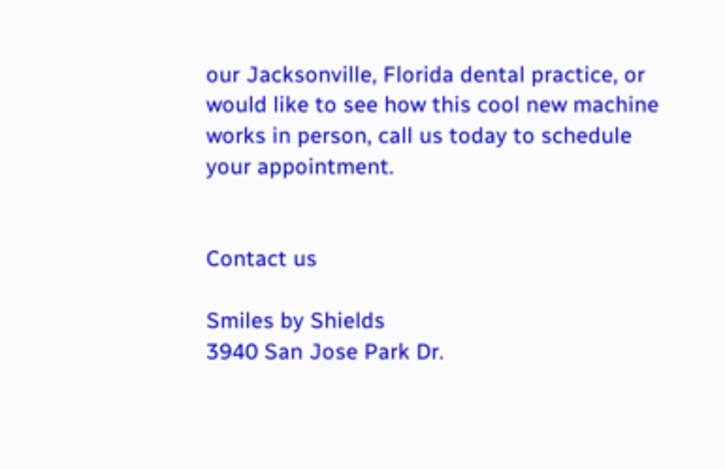our Jacksonville, Florida dental practice, or would like to see how this cool new machine works in person, call us today to schedule your appointment.


Contact us

Smiles by Shields
3940 San Jose Park Dr.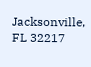Jacksonville, FL 32217